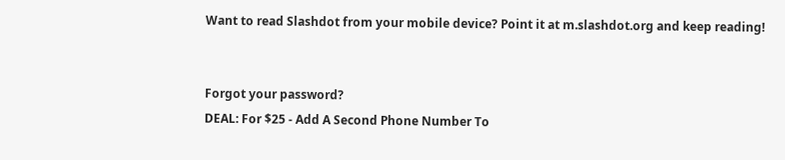Want to read Slashdot from your mobile device? Point it at m.slashdot.org and keep reading!


Forgot your password?
DEAL: For $25 - Add A Second Phone Number To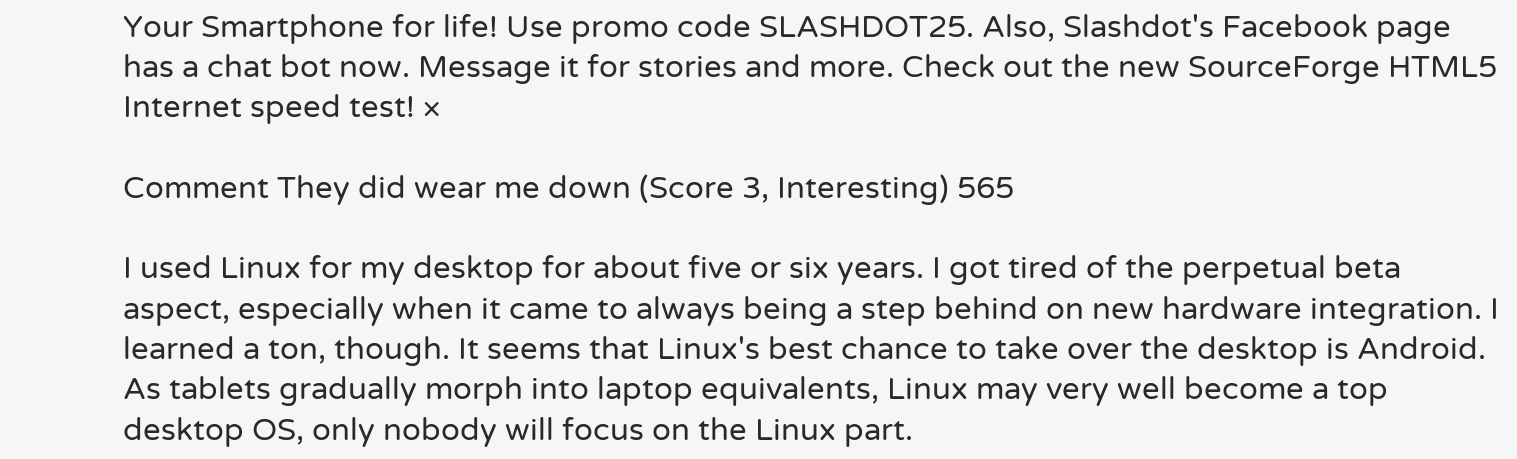Your Smartphone for life! Use promo code SLASHDOT25. Also, Slashdot's Facebook page has a chat bot now. Message it for stories and more. Check out the new SourceForge HTML5 Internet speed test! ×

Comment They did wear me down (Score 3, Interesting) 565

I used Linux for my desktop for about five or six years. I got tired of the perpetual beta aspect, especially when it came to always being a step behind on new hardware integration. I learned a ton, though. It seems that Linux's best chance to take over the desktop is Android. As tablets gradually morph into laptop equivalents, Linux may very well become a top desktop OS, only nobody will focus on the Linux part.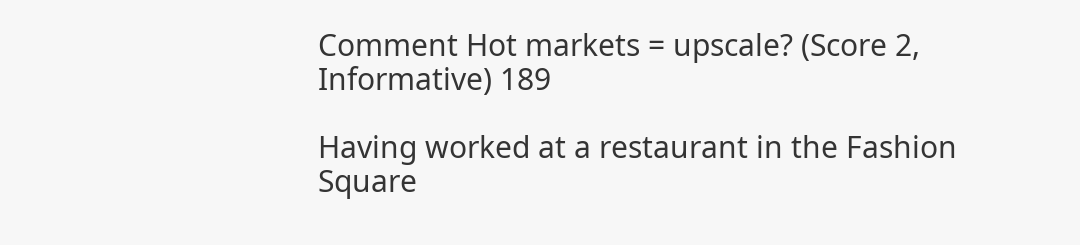Comment Hot markets = upscale? (Score 2, Informative) 189

Having worked at a restaurant in the Fashion Square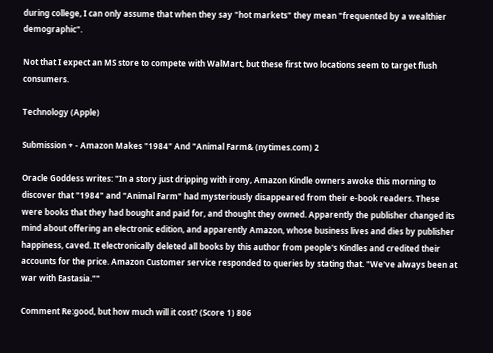during college, I can only assume that when they say "hot markets" they mean "frequented by a wealthier demographic".

Not that I expect an MS store to compete with WalMart, but these first two locations seem to target flush consumers.

Technology (Apple)

Submission + - Amazon Makes "1984" And "Animal Farm& (nytimes.com) 2

Oracle Goddess writes: "In a story just dripping with irony, Amazon Kindle owners awoke this morning to discover that "1984" and "Animal Farm" had mysteriously disappeared from their e-book readers. These were books that they had bought and paid for, and thought they owned. Apparently the publisher changed its mind about offering an electronic edition, and apparently Amazon, whose business lives and dies by publisher happiness, caved. It electronically deleted all books by this author from people's Kindles and credited their accounts for the price. Amazon Customer service responded to queries by stating that. "We've always been at war with Eastasia.""

Comment Re:good, but how much will it cost? (Score 1) 806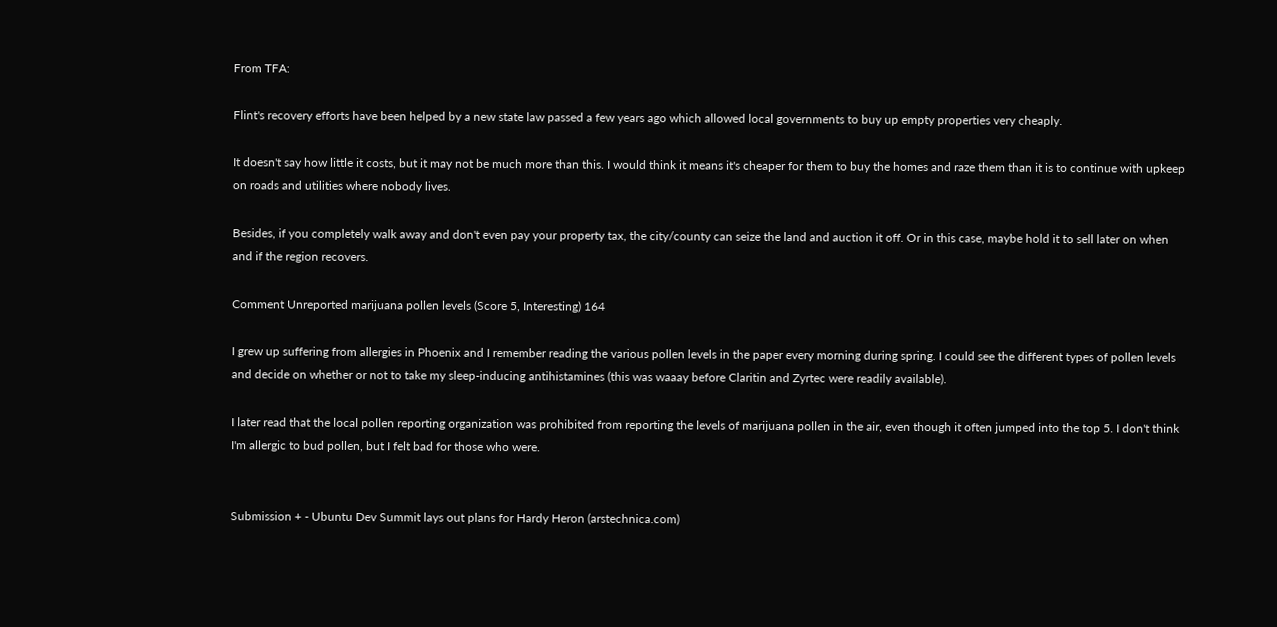From TFA:

Flint's recovery efforts have been helped by a new state law passed a few years ago which allowed local governments to buy up empty properties very cheaply.

It doesn't say how little it costs, but it may not be much more than this. I would think it means it's cheaper for them to buy the homes and raze them than it is to continue with upkeep on roads and utilities where nobody lives.

Besides, if you completely walk away and don't even pay your property tax, the city/county can seize the land and auction it off. Or in this case, maybe hold it to sell later on when and if the region recovers.

Comment Unreported marijuana pollen levels (Score 5, Interesting) 164

I grew up suffering from allergies in Phoenix and I remember reading the various pollen levels in the paper every morning during spring. I could see the different types of pollen levels and decide on whether or not to take my sleep-inducing antihistamines (this was waaay before Claritin and Zyrtec were readily available).

I later read that the local pollen reporting organization was prohibited from reporting the levels of marijuana pollen in the air, even though it often jumped into the top 5. I don't think I'm allergic to bud pollen, but I felt bad for those who were.


Submission + - Ubuntu Dev Summit lays out plans for Hardy Heron (arstechnica.com)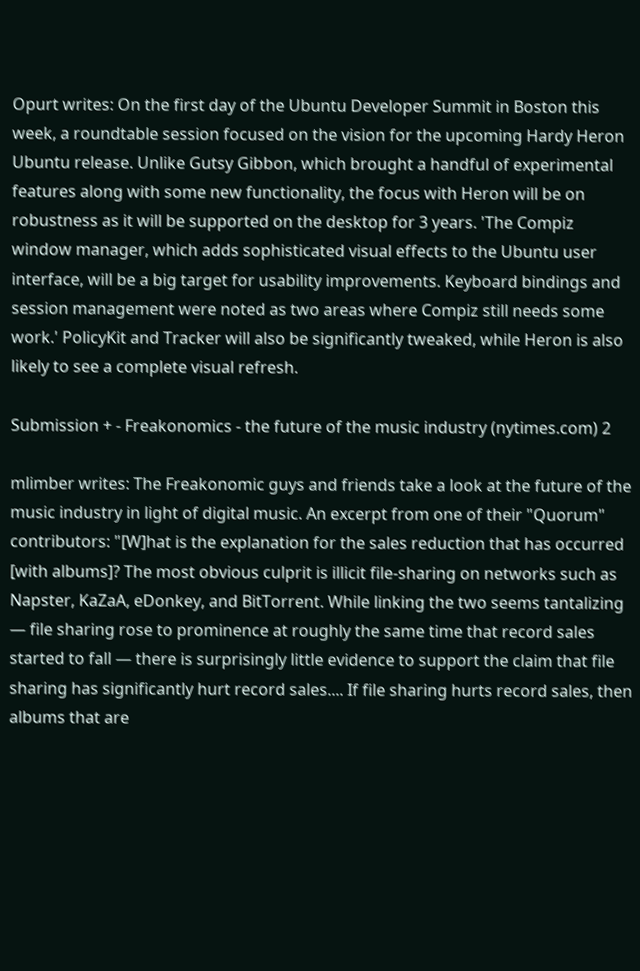Opurt writes: On the first day of the Ubuntu Developer Summit in Boston this week, a roundtable session focused on the vision for the upcoming Hardy Heron Ubuntu release. Unlike Gutsy Gibbon, which brought a handful of experimental features along with some new functionality, the focus with Heron will be on robustness as it will be supported on the desktop for 3 years. 'The Compiz window manager, which adds sophisticated visual effects to the Ubuntu user interface, will be a big target for usability improvements. Keyboard bindings and session management were noted as two areas where Compiz still needs some work.' PolicyKit and Tracker will also be significantly tweaked, while Heron is also likely to see a complete visual refresh.

Submission + - Freakonomics - the future of the music industry (nytimes.com) 2

mlimber writes: The Freakonomic guys and friends take a look at the future of the music industry in light of digital music. An excerpt from one of their "Quorum" contributors: "[W]hat is the explanation for the sales reduction that has occurred [with albums]? The most obvious culprit is illicit file-sharing on networks such as Napster, KaZaA, eDonkey, and BitTorrent. While linking the two seems tantalizing — file sharing rose to prominence at roughly the same time that record sales started to fall — there is surprisingly little evidence to support the claim that file sharing has significantly hurt record sales.... If file sharing hurts record sales, then albums that are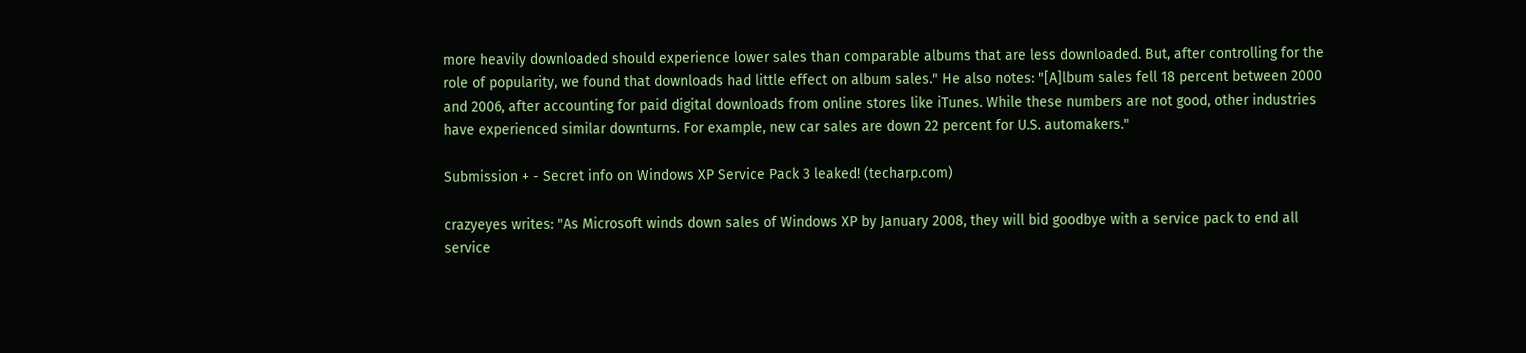more heavily downloaded should experience lower sales than comparable albums that are less downloaded. But, after controlling for the role of popularity, we found that downloads had little effect on album sales." He also notes: "[A]lbum sales fell 18 percent between 2000 and 2006, after accounting for paid digital downloads from online stores like iTunes. While these numbers are not good, other industries have experienced similar downturns. For example, new car sales are down 22 percent for U.S. automakers."

Submission + - Secret info on Windows XP Service Pack 3 leaked! (techarp.com)

crazyeyes writes: "As Microsoft winds down sales of Windows XP by January 2008, they will bid goodbye with a service pack to end all service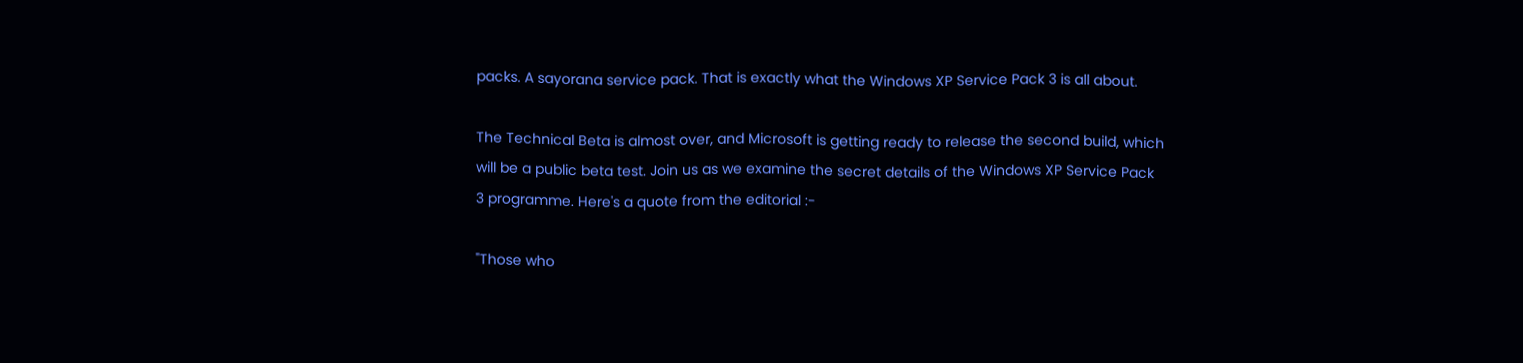packs. A sayorana service pack. That is exactly what the Windows XP Service Pack 3 is all about.

The Technical Beta is almost over, and Microsoft is getting ready to release the second build, which will be a public beta test. Join us as we examine the secret details of the Windows XP Service Pack 3 programme. Here's a quote from the editorial :-

"Those who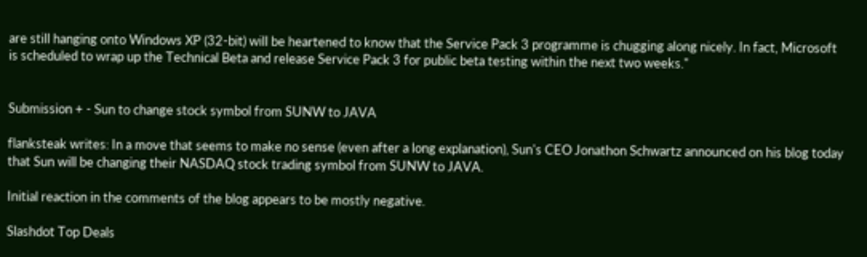are still hanging onto Windows XP (32-bit) will be heartened to know that the Service Pack 3 programme is chugging along nicely. In fact, Microsoft is scheduled to wrap up the Technical Beta and release Service Pack 3 for public beta testing within the next two weeks."


Submission + - Sun to change stock symbol from SUNW to JAVA

flanksteak writes: In a move that seems to make no sense (even after a long explanation), Sun's CEO Jonathon Schwartz announced on his blog today that Sun will be changing their NASDAQ stock trading symbol from SUNW to JAVA.

Initial reaction in the comments of the blog appears to be mostly negative.

Slashdot Top Deals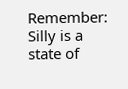Remember: Silly is a state of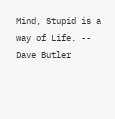Mind, Stupid is a way of Life. -- Dave Butler